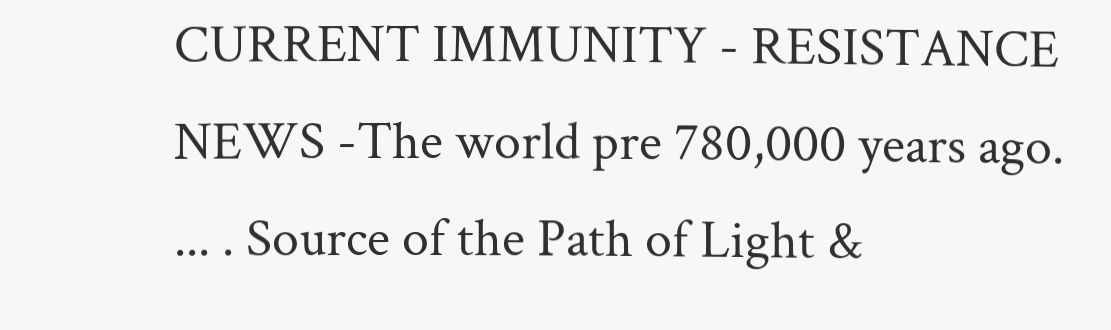CURRENT IMMUNITY - RESISTANCE NEWS -The world pre 780,000 years ago. ... . Source of the Path of Light &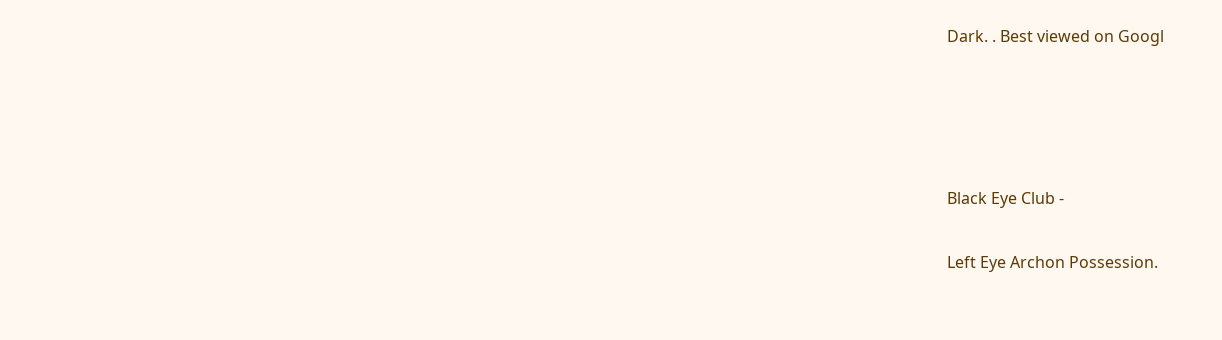Dark. . Best viewed on Googl




Black Eye Club -

Left Eye Archon Possession.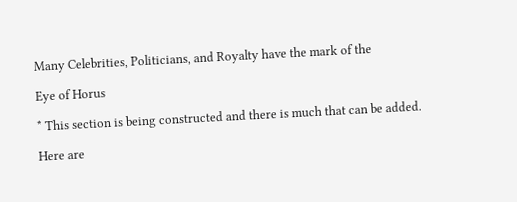Many Celebrities, Politicians, and Royalty have the mark of the

Eye of Horus

* This section is being constructed and there is much that can be added.

Here are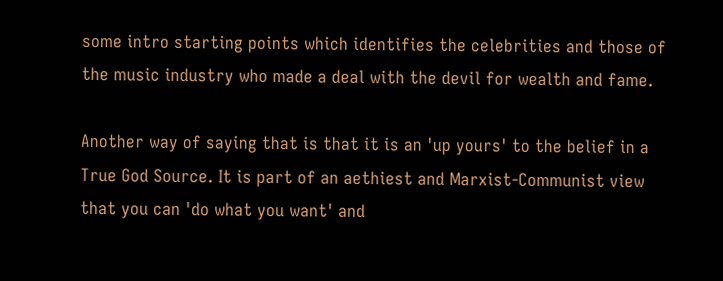some intro starting points which identifies the celebrities and those of the music industry who made a deal with the devil for wealth and fame.

Another way of saying that is that it is an 'up yours' to the belief in a True God Source. It is part of an aethiest and Marxist-Communist view that you can 'do what you want' and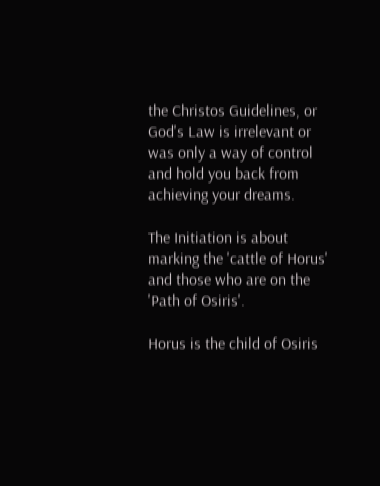the Christos Guidelines, or God's Law is irrelevant or was only a way of control and hold you back from achieving your dreams.

The Initiation is about marking the 'cattle of Horus' and those who are on the 'Path of Osiris'.

Horus is the child of Osiris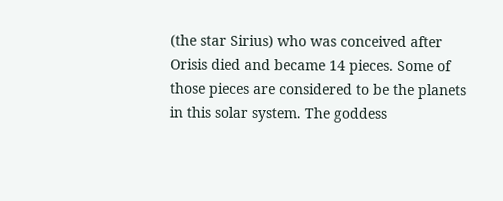(the star Sirius) who was conceived after Orisis died and became 14 pieces. Some of those pieces are considered to be the planets in this solar system. The goddess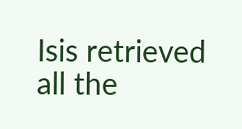Isis retrieved all the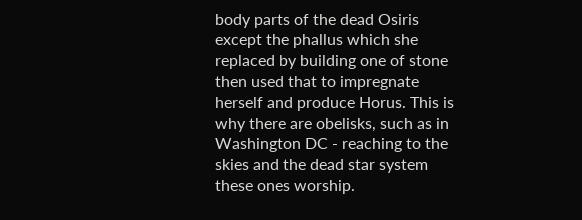body parts of the dead Osiris except the phallus which she replaced by building one of stone then used that to impregnate herself and produce Horus. This is why there are obelisks, such as in Washington DC - reaching to the skies and the dead star system these ones worship.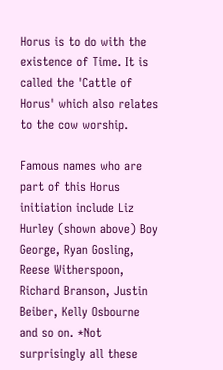Horus is to do with the existence of Time. It is called the 'Cattle of Horus' which also relates to the cow worship.

Famous names who are part of this Horus initiation include Liz Hurley (shown above) Boy George, Ryan Gosling, Reese Witherspoon, Richard Branson, Justin Beiber, Kelly Osbourne and so on. *Not surprisingly all these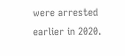were arrested earlier in 2020.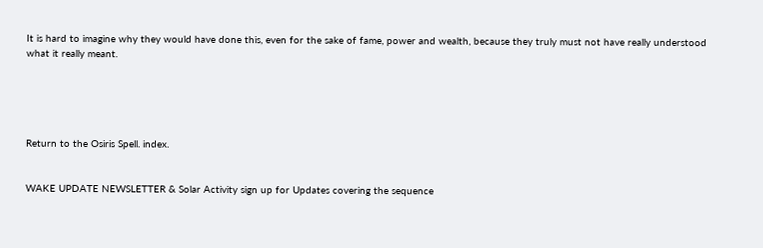It is hard to imagine why they would have done this, even for the sake of fame, power and wealth, because they truly must not have really understood what it really meant.





Return to the Osiris Spell. index.


WAKE UPDATE NEWSLETTER & Solar Activity sign up for Updates covering the sequence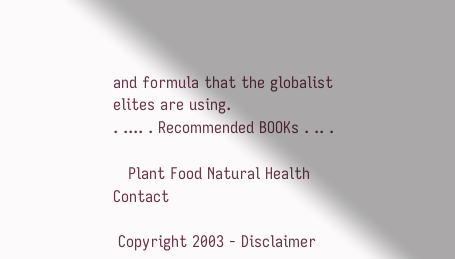and formula that the globalist elites are using.
. .... . Recommended BOOKs . .. .

   Plant Food Natural Health          Contact

 Copyright 2003 - Disclaimer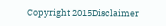Copyright 2015Disclaimer